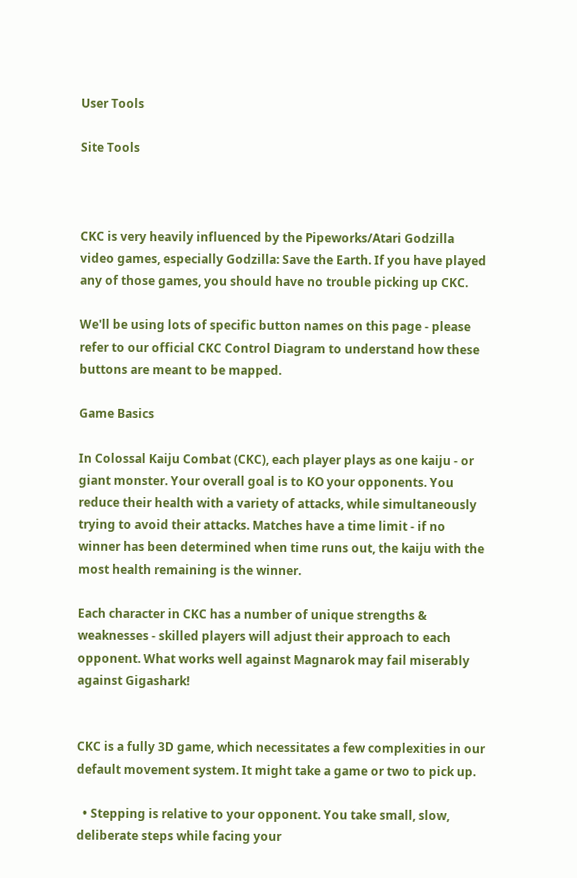User Tools

Site Tools



CKC is very heavily influenced by the Pipeworks/Atari Godzilla video games, especially Godzilla: Save the Earth. If you have played any of those games, you should have no trouble picking up CKC.

We'll be using lots of specific button names on this page - please refer to our official CKC Control Diagram to understand how these buttons are meant to be mapped.

Game Basics

In Colossal Kaiju Combat (CKC), each player plays as one kaiju - or giant monster. Your overall goal is to KO your opponents. You reduce their health with a variety of attacks, while simultaneously trying to avoid their attacks. Matches have a time limit - if no winner has been determined when time runs out, the kaiju with the most health remaining is the winner.

Each character in CKC has a number of unique strengths & weaknesses - skilled players will adjust their approach to each opponent. What works well against Magnarok may fail miserably against Gigashark!


CKC is a fully 3D game, which necessitates a few complexities in our default movement system. It might take a game or two to pick up.

  • Stepping is relative to your opponent. You take small, slow, deliberate steps while facing your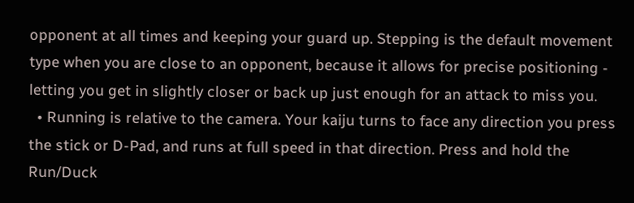opponent at all times and keeping your guard up. Stepping is the default movement type when you are close to an opponent, because it allows for precise positioning - letting you get in slightly closer or back up just enough for an attack to miss you.
  • Running is relative to the camera. Your kaiju turns to face any direction you press the stick or D-Pad, and runs at full speed in that direction. Press and hold the Run/Duck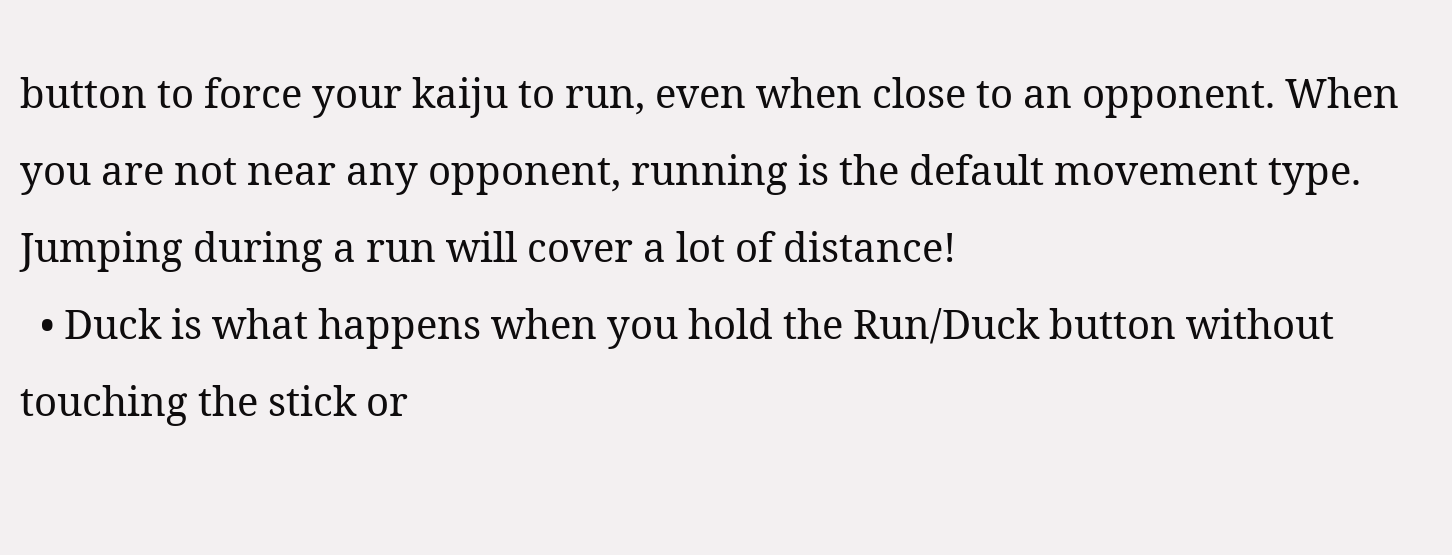button to force your kaiju to run, even when close to an opponent. When you are not near any opponent, running is the default movement type. Jumping during a run will cover a lot of distance!
  • Duck is what happens when you hold the Run/Duck button without touching the stick or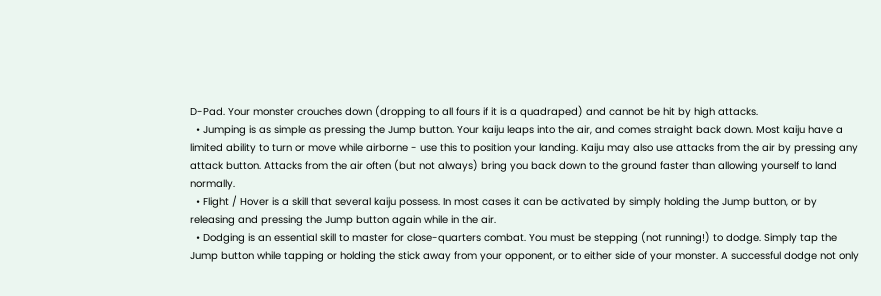D-Pad. Your monster crouches down (dropping to all fours if it is a quadraped) and cannot be hit by high attacks.
  • Jumping is as simple as pressing the Jump button. Your kaiju leaps into the air, and comes straight back down. Most kaiju have a limited ability to turn or move while airborne - use this to position your landing. Kaiju may also use attacks from the air by pressing any attack button. Attacks from the air often (but not always) bring you back down to the ground faster than allowing yourself to land normally.
  • Flight / Hover is a skill that several kaiju possess. In most cases it can be activated by simply holding the Jump button, or by releasing and pressing the Jump button again while in the air.
  • Dodging is an essential skill to master for close-quarters combat. You must be stepping (not running!) to dodge. Simply tap the Jump button while tapping or holding the stick away from your opponent, or to either side of your monster. A successful dodge not only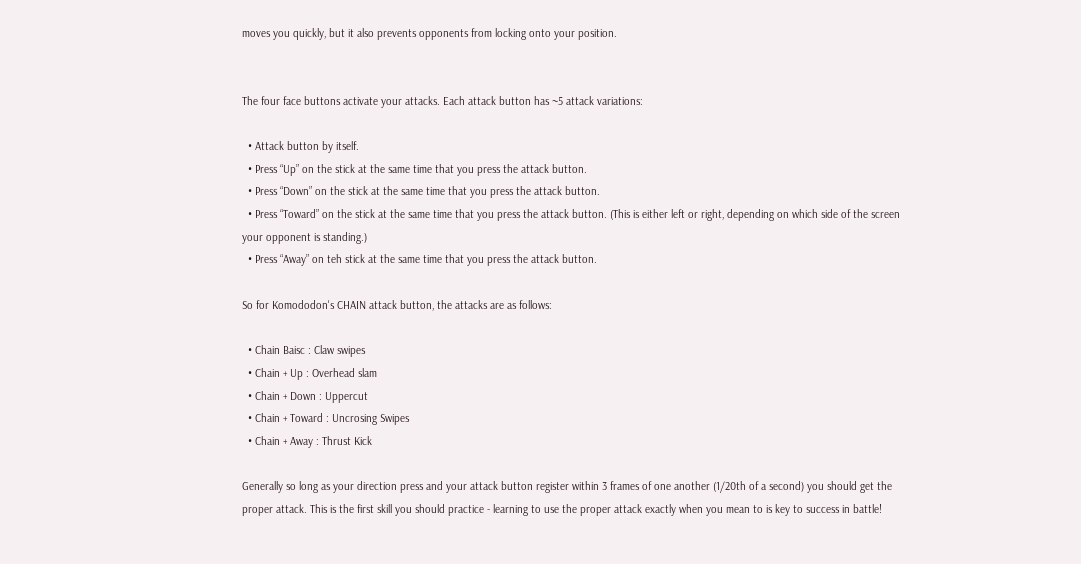moves you quickly, but it also prevents opponents from locking onto your position.


The four face buttons activate your attacks. Each attack button has ~5 attack variations:

  • Attack button by itself.
  • Press “Up” on the stick at the same time that you press the attack button.
  • Press “Down” on the stick at the same time that you press the attack button.
  • Press “Toward” on the stick at the same time that you press the attack button. (This is either left or right, depending on which side of the screen your opponent is standing.)
  • Press “Away” on teh stick at the same time that you press the attack button.

So for Komododon's CHAIN attack button, the attacks are as follows:

  • Chain Baisc : Claw swipes
  • Chain + Up : Overhead slam
  • Chain + Down : Uppercut
  • Chain + Toward : Uncrosing Swipes
  • Chain + Away : Thrust Kick

Generally so long as your direction press and your attack button register within 3 frames of one another (1/20th of a second) you should get the proper attack. This is the first skill you should practice - learning to use the proper attack exactly when you mean to is key to success in battle!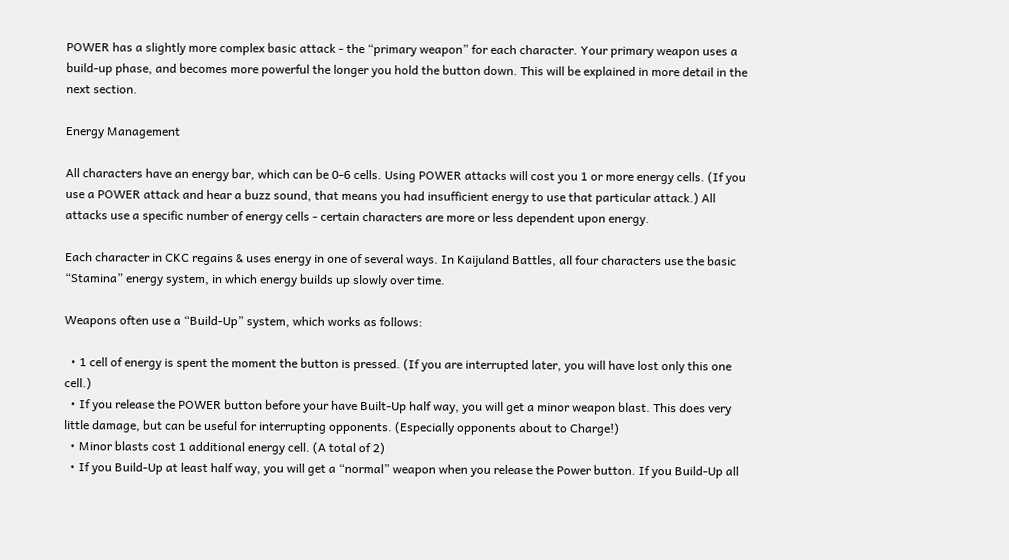POWER has a slightly more complex basic attack - the “primary weapon” for each character. Your primary weapon uses a build-up phase, and becomes more powerful the longer you hold the button down. This will be explained in more detail in the next section.

Energy Management

All characters have an energy bar, which can be 0-6 cells. Using POWER attacks will cost you 1 or more energy cells. (If you use a POWER attack and hear a buzz sound, that means you had insufficient energy to use that particular attack.) All attacks use a specific number of energy cells - certain characters are more or less dependent upon energy.

Each character in CKC regains & uses energy in one of several ways. In Kaijuland Battles, all four characters use the basic “Stamina” energy system, in which energy builds up slowly over time.

Weapons often use a “Build-Up” system, which works as follows:

  • 1 cell of energy is spent the moment the button is pressed. (If you are interrupted later, you will have lost only this one cell.)
  • If you release the POWER button before your have Built-Up half way, you will get a minor weapon blast. This does very little damage, but can be useful for interrupting opponents. (Especially opponents about to Charge!)
  • Minor blasts cost 1 additional energy cell. (A total of 2)
  • If you Build-Up at least half way, you will get a “normal” weapon when you release the Power button. If you Build-Up all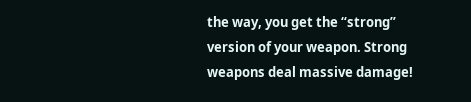the way, you get the “strong” version of your weapon. Strong weapons deal massive damage!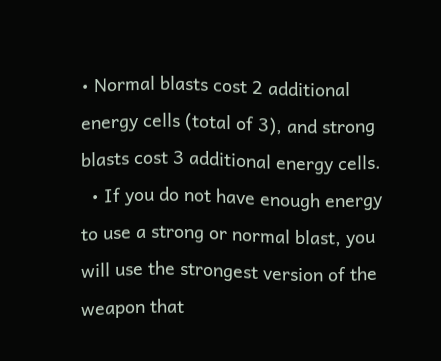• Normal blasts cost 2 additional energy cells (total of 3), and strong blasts cost 3 additional energy cells.
  • If you do not have enough energy to use a strong or normal blast, you will use the strongest version of the weapon that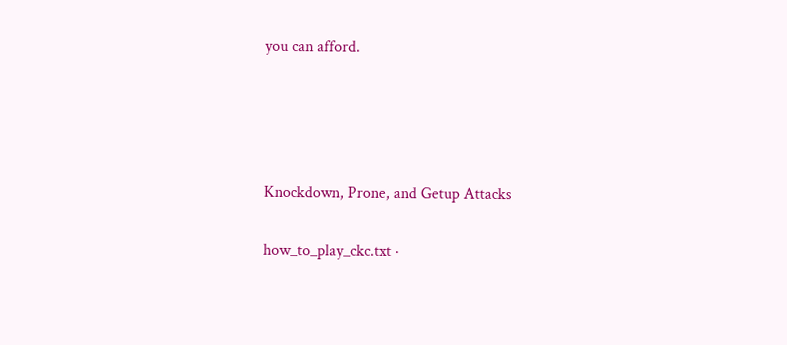you can afford.




Knockdown, Prone, and Getup Attacks

how_to_play_ckc.txt ·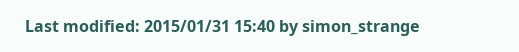Last modified: 2015/01/31 15:40 by simon_strange